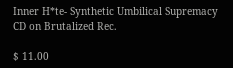Inner H*te- Synthetic Umbilical Supremacy CD on Brutalized Rec.

$ 11.00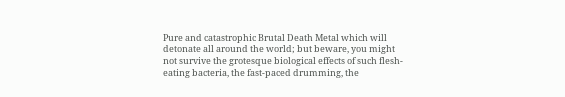Pure and catastrophic Brutal Death Metal which will detonate all around the world; but beware, you might not survive the grotesque biological effects of such flesh-eating bacteria, the fast-paced drumming, the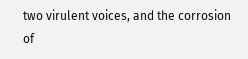two virulent voices, and the corrosion of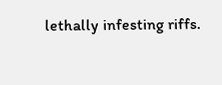lethally infesting riffs.